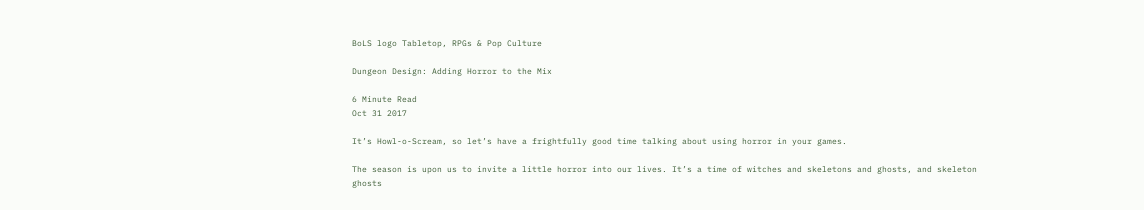BoLS logo Tabletop, RPGs & Pop Culture

Dungeon Design: Adding Horror to the Mix

6 Minute Read
Oct 31 2017

It’s Howl-o-Scream, so let’s have a frightfully good time talking about using horror in your games.

The season is upon us to invite a little horror into our lives. It’s a time of witches and skeletons and ghosts, and skeleton ghosts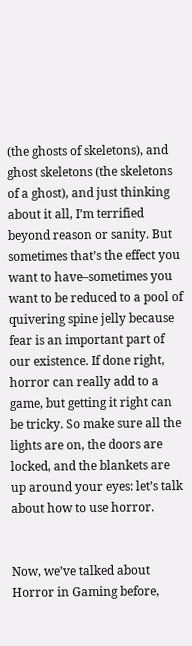(the ghosts of skeletons), and ghost skeletons (the skeletons of a ghost), and just thinking about it all, I’m terrified beyond reason or sanity. But sometimes that’s the effect you want to have–sometimes you want to be reduced to a pool of quivering spine jelly because fear is an important part of our existence. If done right, horror can really add to a game, but getting it right can be tricky. So make sure all the lights are on, the doors are locked, and the blankets are up around your eyes: let’s talk about how to use horror.


Now, we’ve talked about Horror in Gaming before,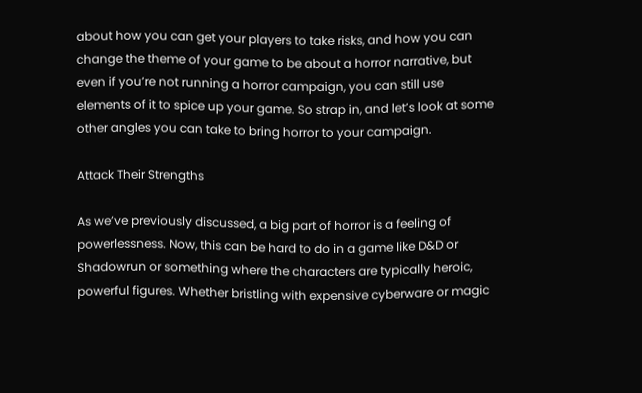about how you can get your players to take risks, and how you can change the theme of your game to be about a horror narrative, but even if you’re not running a horror campaign, you can still use elements of it to spice up your game. So strap in, and let’s look at some other angles you can take to bring horror to your campaign.

Attack Their Strengths

As we’ve previously discussed, a big part of horror is a feeling of powerlessness. Now, this can be hard to do in a game like D&D or Shadowrun or something where the characters are typically heroic, powerful figures. Whether bristling with expensive cyberware or magic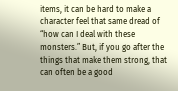items, it can be hard to make a character feel that same dread of “how can I deal with these monsters.” But, if you go after the things that make them strong, that can often be a good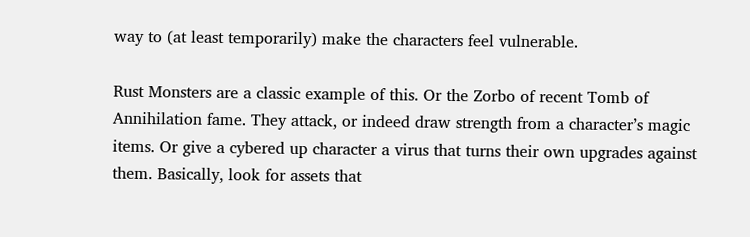way to (at least temporarily) make the characters feel vulnerable.

Rust Monsters are a classic example of this. Or the Zorbo of recent Tomb of Annihilation fame. They attack, or indeed draw strength from a character’s magic items. Or give a cybered up character a virus that turns their own upgrades against them. Basically, look for assets that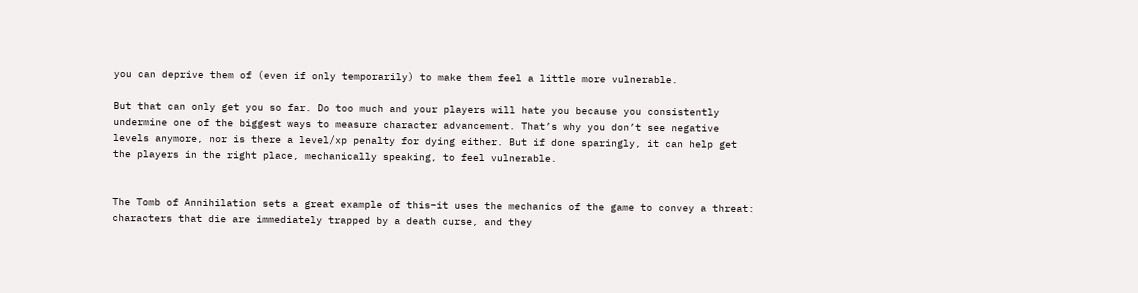you can deprive them of (even if only temporarily) to make them feel a little more vulnerable.

But that can only get you so far. Do too much and your players will hate you because you consistently undermine one of the biggest ways to measure character advancement. That’s why you don’t see negative levels anymore, nor is there a level/xp penalty for dying either. But if done sparingly, it can help get the players in the right place, mechanically speaking, to feel vulnerable.


The Tomb of Annihilation sets a great example of this–it uses the mechanics of the game to convey a threat: characters that die are immediately trapped by a death curse, and they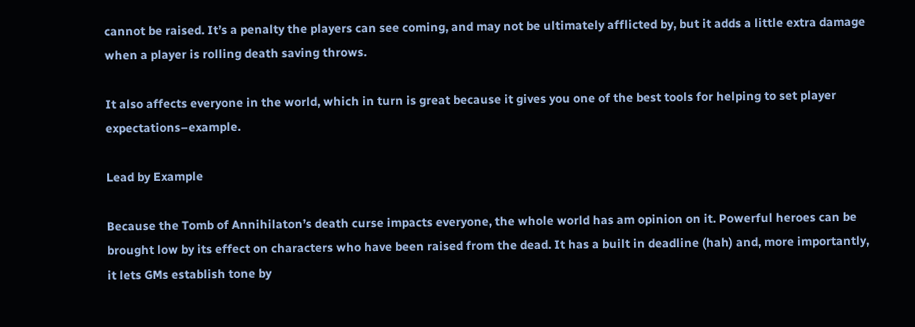cannot be raised. It’s a penalty the players can see coming, and may not be ultimately afflicted by, but it adds a little extra damage when a player is rolling death saving throws.

It also affects everyone in the world, which in turn is great because it gives you one of the best tools for helping to set player expectations–example.

Lead by Example

Because the Tomb of Annihilaton’s death curse impacts everyone, the whole world has am opinion on it. Powerful heroes can be brought low by its effect on characters who have been raised from the dead. It has a built in deadline (hah) and, more importantly, it lets GMs establish tone by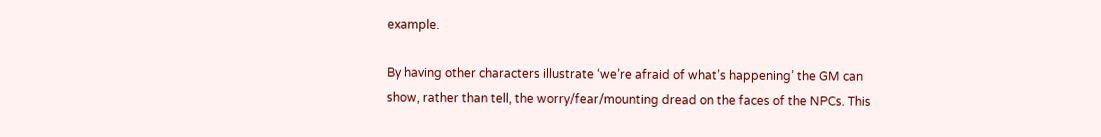example.

By having other characters illustrate ‘we’re afraid of what’s happening’ the GM can show, rather than tell, the worry/fear/mounting dread on the faces of the NPCs. This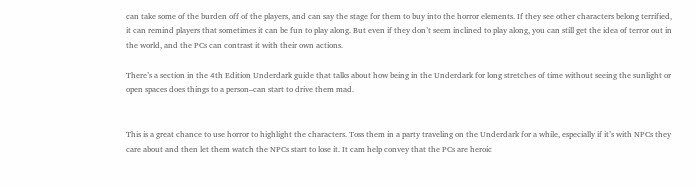can take some of the burden off of the players, and can say the stage for them to buy into the horror elements. If they see other characters belong terrified, it can remind players that sometimes it can be fun to play along. But even if they don’t seem inclined to play along, you can still get the idea of terror out in the world, and the PCs can contrast it with their own actions.

There’s a section in the 4th Edition Underdark guide that talks about how being in the Underdark for long stretches of time without seeing the sunlight or open spaces does things to a person–can start to drive them mad.


This is a great chance to use horror to highlight the characters. Toss them in a party traveling on the Underdark for a while, especially if it’s with NPCs they care about and then let them watch the NPCs start to lose it. It cam help convey that the PCs are heroic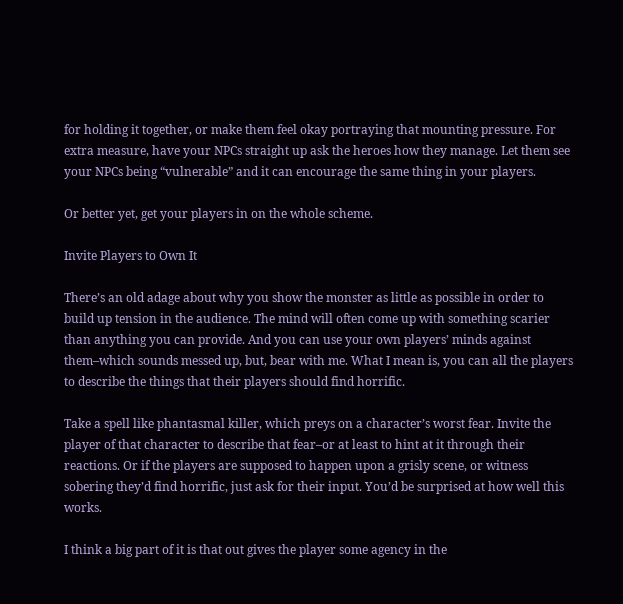for holding it together, or make them feel okay portraying that mounting pressure. For extra measure, have your NPCs straight up ask the heroes how they manage. Let them see your NPCs being “vulnerable” and it can encourage the same thing in your players.

Or better yet, get your players in on the whole scheme.

Invite Players to Own It

There’s an old adage about why you show the monster as little as possible in order to build up tension in the audience. The mind will often come up with something scarier than anything you can provide. And you can use your own players’ minds against them–which sounds messed up, but, bear with me. What I mean is, you can all the players to describe the things that their players should find horrific.

Take a spell like phantasmal killer, which preys on a character’s worst fear. Invite the player of that character to describe that fear–or at least to hint at it through their reactions. Or if the players are supposed to happen upon a grisly scene, or witness sobering they’d find horrific, just ask for their input. You’d be surprised at how well this works.

I think a big part of it is that out gives the player some agency in the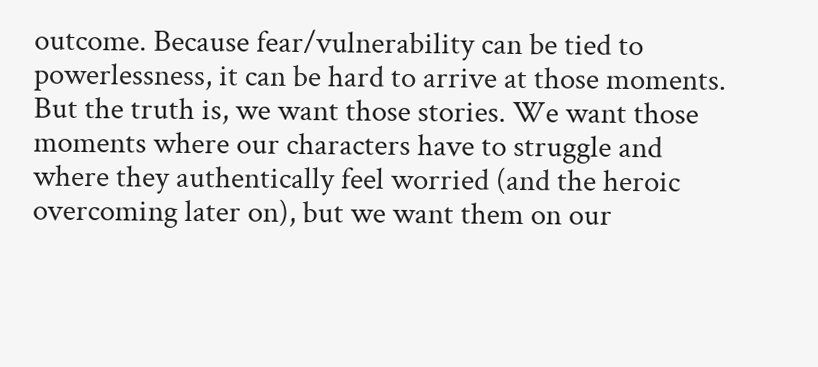outcome. Because fear/vulnerability can be tied to powerlessness, it can be hard to arrive at those moments. But the truth is, we want those stories. We want those moments where our characters have to struggle and where they authentically feel worried (and the heroic overcoming later on), but we want them on our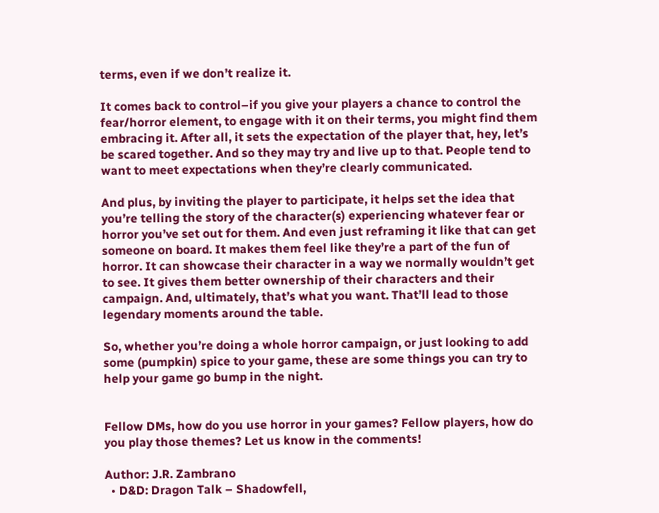terms, even if we don’t realize it.

It comes back to control–if you give your players a chance to control the fear/horror element, to engage with it on their terms, you might find them embracing it. After all, it sets the expectation of the player that, hey, let’s be scared together. And so they may try and live up to that. People tend to want to meet expectations when they’re clearly communicated.

And plus, by inviting the player to participate, it helps set the idea that you’re telling the story of the character(s) experiencing whatever fear or horror you’ve set out for them. And even just reframing it like that can get someone on board. It makes them feel like they’re a part of the fun of horror. It can showcase their character in a way we normally wouldn’t get to see. It gives them better ownership of their characters and their campaign. And, ultimately, that’s what you want. That’ll lead to those legendary moments around the table.

So, whether you’re doing a whole horror campaign, or just looking to add some (pumpkin) spice to your game, these are some things you can try to help your game go bump in the night.


Fellow DMs, how do you use horror in your games? Fellow players, how do you play those themes? Let us know in the comments!

Author: J.R. Zambrano
  • D&D: Dragon Talk – Shadowfell,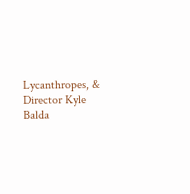Lycanthropes, & Director Kyle Balda